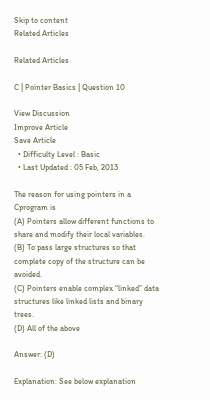Skip to content
Related Articles

Related Articles

C | Pointer Basics | Question 10

View Discussion
Improve Article
Save Article
  • Difficulty Level : Basic
  • Last Updated : 05 Feb, 2013

The reason for using pointers in a Cprogram is
(A) Pointers allow different functions to share and modify their local variables.
(B) To pass large structures so that complete copy of the structure can be avoided.
(C) Pointers enable complex “linked” data structures like linked lists and binary trees.
(D) All of the above

Answer: (D)

Explanation: See below explanation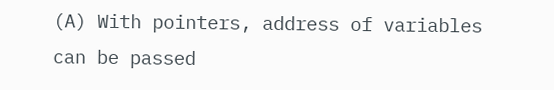(A) With pointers, address of variables can be passed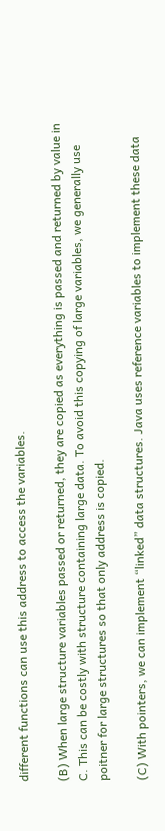different functions can use this address to access the variables.

(B) When large structure variables passed or returned, they are copied as everything is passed and returned by value in C. This can be costly with structure containing large data. To avoid this copying of large variables, we generally use poitner for large structures so that only address is copied.

(C) With pointers, we can implement “linked” data structures. Java uses reference variables to implement these data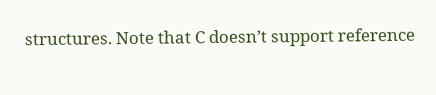structures. Note that C doesn’t support reference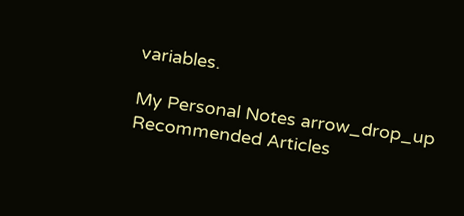variables.

My Personal Notes arrow_drop_up
Recommended Articles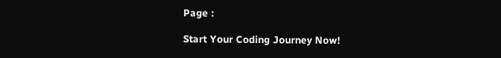Page :

Start Your Coding Journey Now!